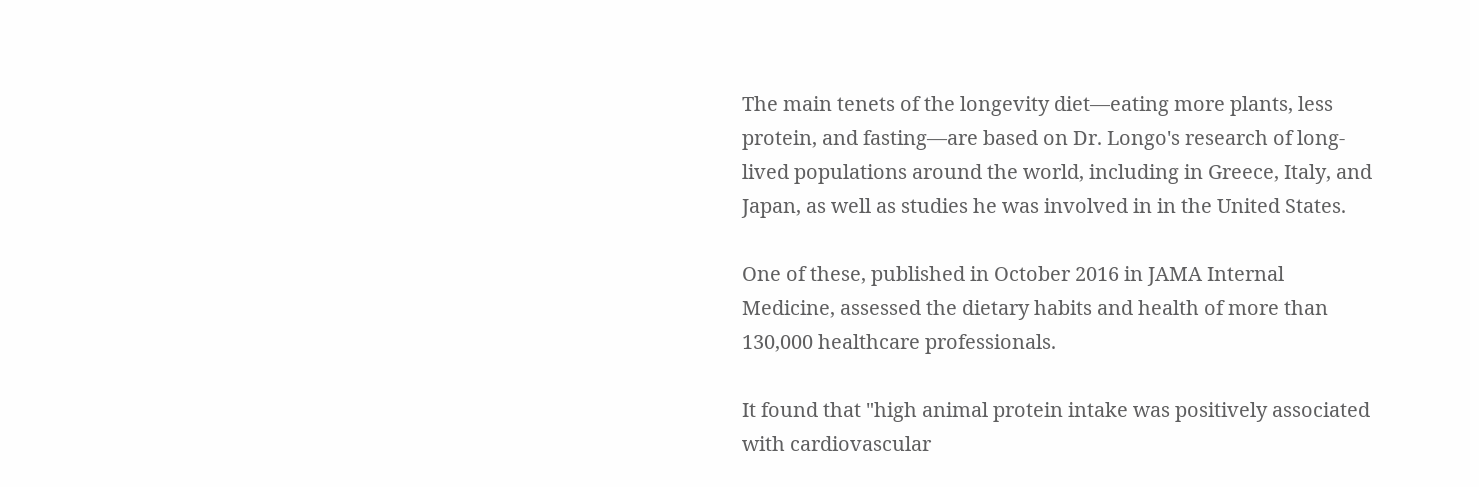The main tenets of the longevity diet—eating more plants, less protein, and fasting—are based on Dr. Longo's research of long-lived populations around the world, including in Greece, Italy, and Japan, as well as studies he was involved in in the United States.

One of these, published in October 2016 in JAMA Internal Medicine, assessed the dietary habits and health of more than 130,000 healthcare professionals.

It found that "high animal protein intake was positively associated with cardiovascular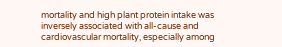mortality and high plant protein intake was inversely associated with all-cause and cardiovascular mortality, especially among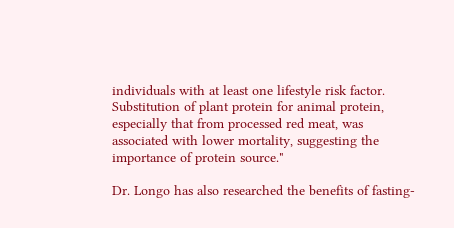individuals with at least one lifestyle risk factor. Substitution of plant protein for animal protein, especially that from processed red meat, was associated with lower mortality, suggesting the importance of protein source."

Dr. Longo has also researched the benefits of fasting-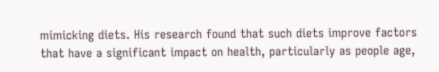mimicking diets. His research found that such diets improve factors that have a significant impact on health, particularly as people age,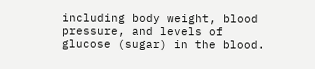including body weight, blood pressure, and levels of glucose (sugar) in the blood.